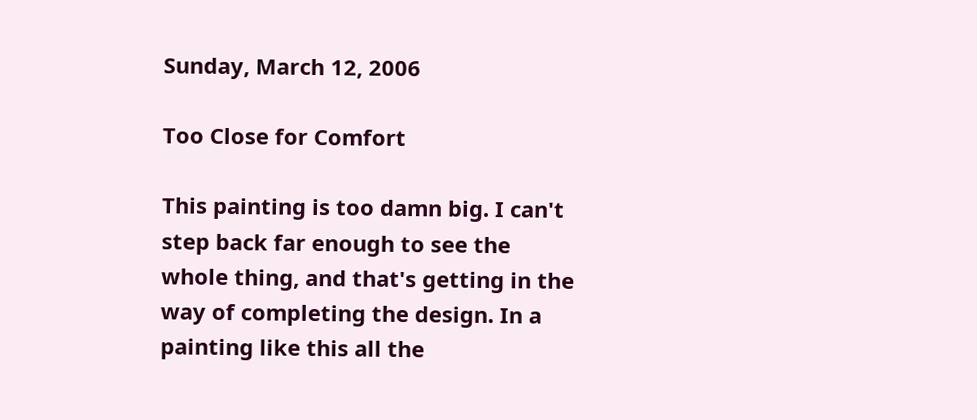Sunday, March 12, 2006

Too Close for Comfort

This painting is too damn big. I can't step back far enough to see the whole thing, and that's getting in the way of completing the design. In a painting like this all the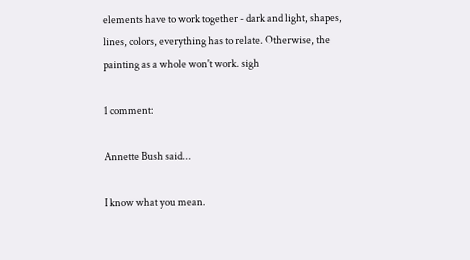elements have to work together - dark and light, shapes, lines, colors, everything has to relate. Otherwise, the painting as a whole won't work. sigh

1 comment:

Annette Bush said...

I know what you mean.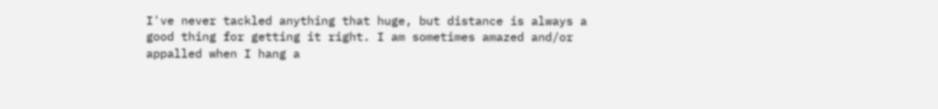I've never tackled anything that huge, but distance is always a good thing for getting it right. I am sometimes amazed and/or appalled when I hang a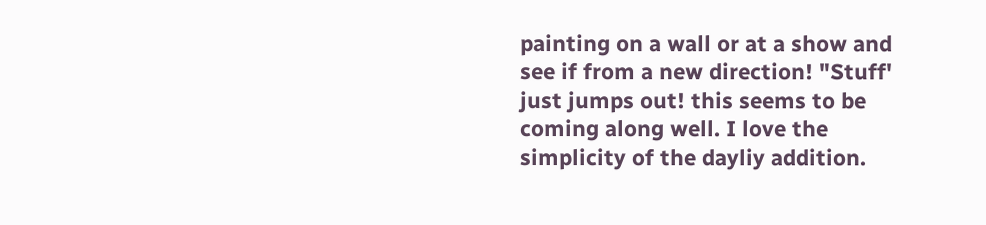painting on a wall or at a show and see if from a new direction! "Stuff' just jumps out! this seems to be coming along well. I love the simplicity of the dayliy addition.